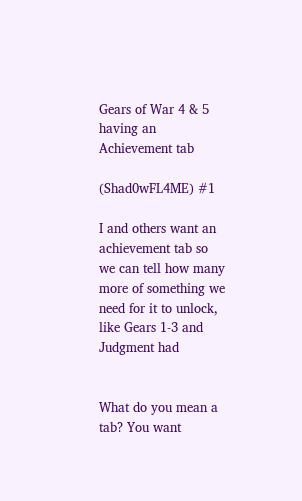Gears of War 4 & 5 having an Achievement tab

(Shad0wFL4ME) #1

I and others want an achievement tab so we can tell how many more of something we need for it to unlock, like Gears 1-3 and Judgment had


What do you mean a tab? You want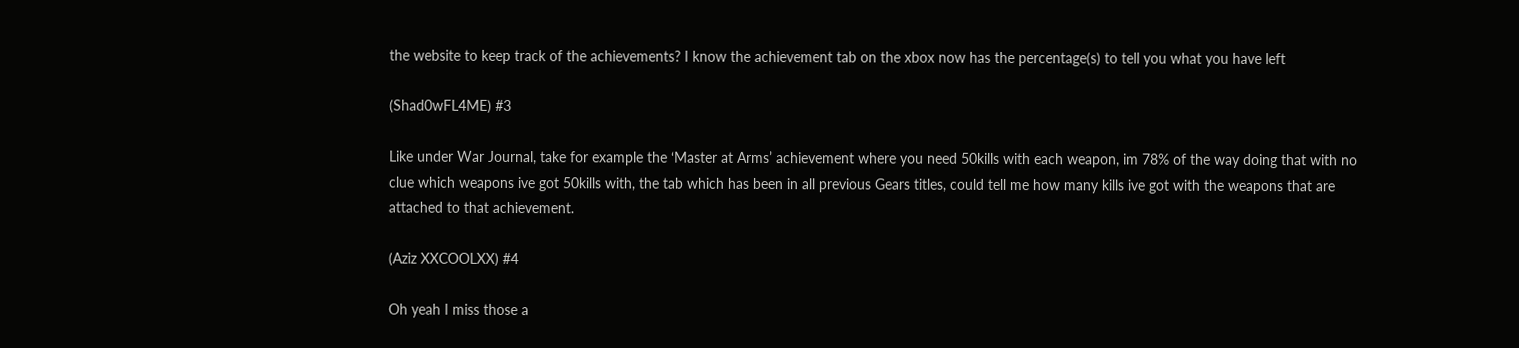the website to keep track of the achievements? I know the achievement tab on the xbox now has the percentage(s) to tell you what you have left

(Shad0wFL4ME) #3

Like under War Journal, take for example the ‘Master at Arms’ achievement where you need 50kills with each weapon, im 78% of the way doing that with no clue which weapons ive got 50kills with, the tab which has been in all previous Gears titles, could tell me how many kills ive got with the weapons that are attached to that achievement.

(Aziz XXCOOLXX) #4

Oh yeah I miss those a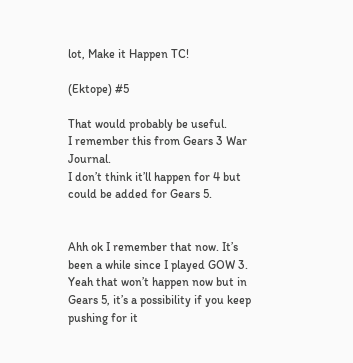lot, Make it Happen TC!

(Ektope) #5

That would probably be useful.
I remember this from Gears 3 War Journal.
I don’t think it’ll happen for 4 but could be added for Gears 5.


Ahh ok I remember that now. It’s been a while since I played GOW 3. Yeah that won’t happen now but in Gears 5, it’s a possibility if you keep pushing for it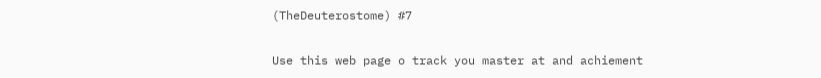(TheDeuterostome) #7

Use this web page o track you master at and achiement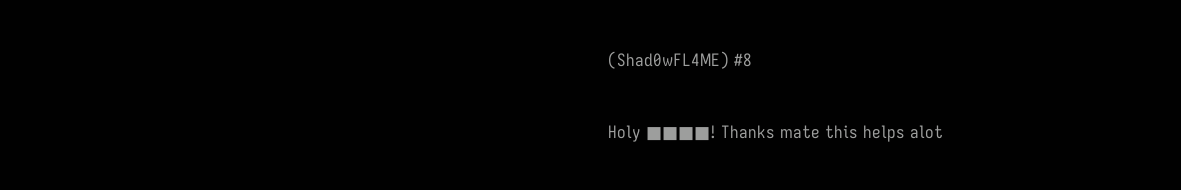(Shad0wFL4ME) #8

Holy ■■■■! Thanks mate this helps alot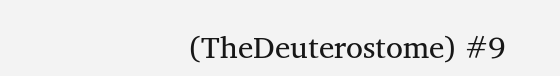(TheDeuterostome) #9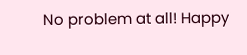No problem at all! Happy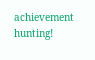achievement hunting!